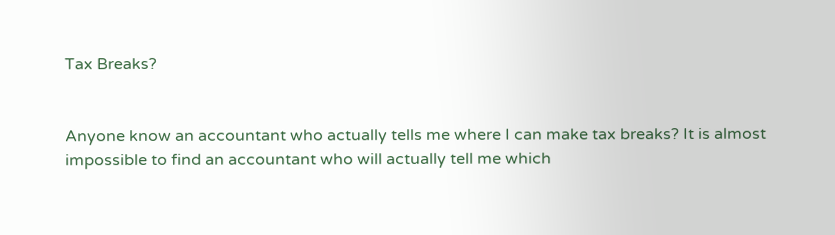Tax Breaks?


Anyone know an accountant who actually tells me where I can make tax breaks? It is almost impossible to find an accountant who will actually tell me which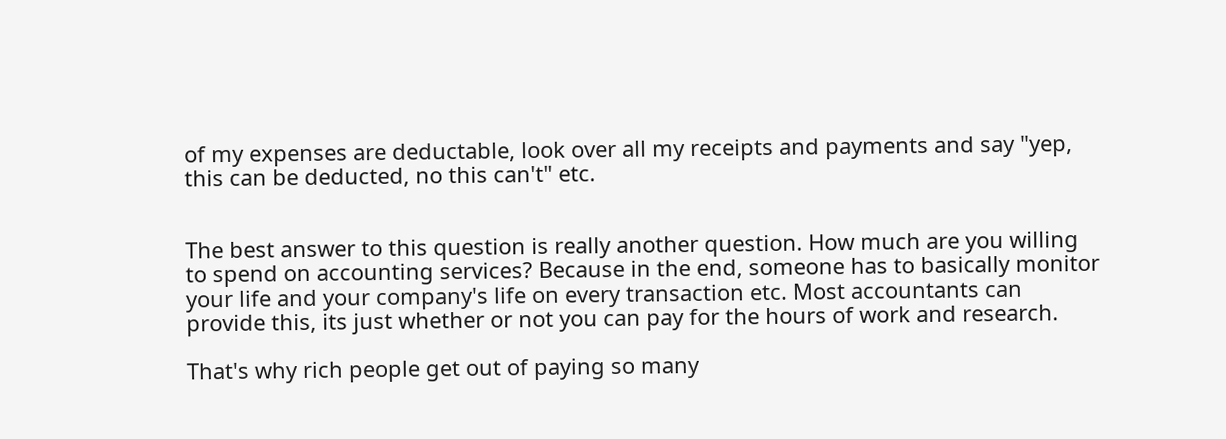of my expenses are deductable, look over all my receipts and payments and say "yep, this can be deducted, no this can't" etc.


The best answer to this question is really another question. How much are you willing to spend on accounting services? Because in the end, someone has to basically monitor your life and your company's life on every transaction etc. Most accountants can provide this, its just whether or not you can pay for the hours of work and research.

That's why rich people get out of paying so many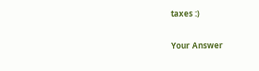taxes :)

Your Answer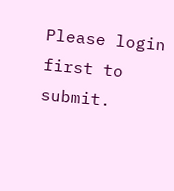Please login first to submit.